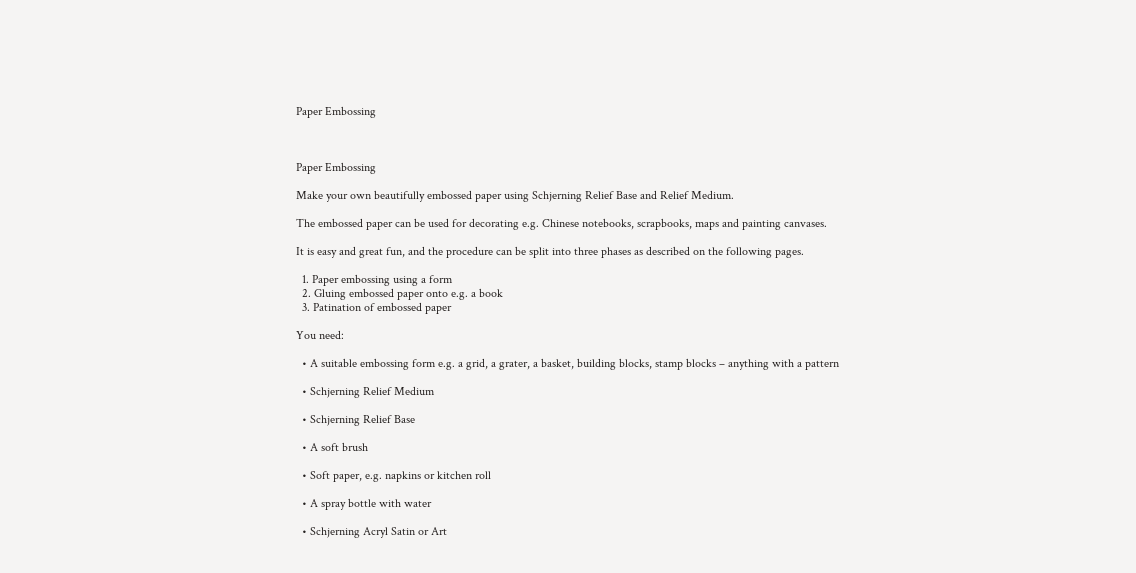Paper Embossing



Paper Embossing

Make your own beautifully embossed paper using Schjerning Relief Base and Relief Medium.

The embossed paper can be used for decorating e.g. Chinese notebooks, scrapbooks, maps and painting canvases.

It is easy and great fun, and the procedure can be split into three phases as described on the following pages.

  1. Paper embossing using a form
  2. Gluing embossed paper onto e.g. a book
  3. Patination of embossed paper

You need:

  • A suitable embossing form e.g. a grid, a grater, a basket, building blocks, stamp blocks – anything with a pattern

  • Schjerning Relief Medium

  • Schjerning Relief Base

  • A soft brush

  • Soft paper, e.g. napkins or kitchen roll

  • A spray bottle with water

  • Schjerning Acryl Satin or Art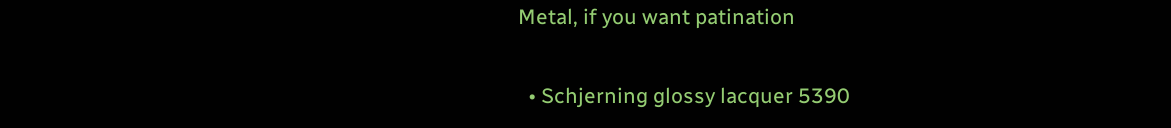Metal, if you want patination

  • Schjerning glossy lacquer 5390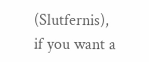(Slutfernis), if you want a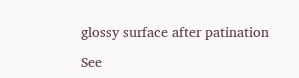glossy surface after patination

See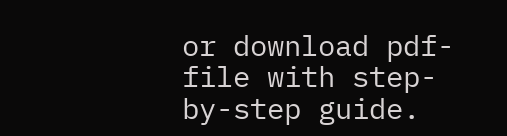or download pdf-file with step-by-step guide.